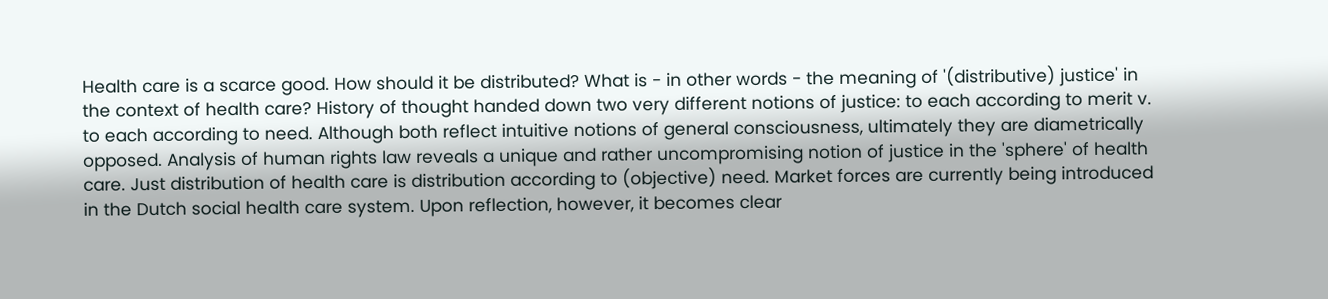Health care is a scarce good. How should it be distributed? What is - in other words - the meaning of '(distributive) justice' in the context of health care? History of thought handed down two very different notions of justice: to each according to merit v. to each according to need. Although both reflect intuitive notions of general consciousness, ultimately they are diametrically opposed. Analysis of human rights law reveals a unique and rather uncompromising notion of justice in the 'sphere' of health care. Just distribution of health care is distribution according to (objective) need. Market forces are currently being introduced in the Dutch social health care system. Upon reflection, however, it becomes clear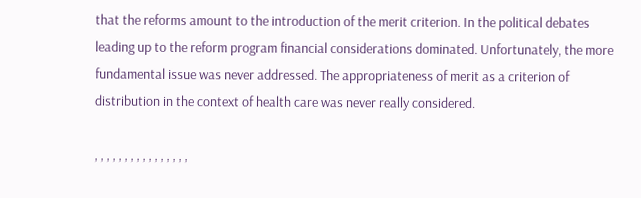that the reforms amount to the introduction of the merit criterion. In the political debates leading up to the reform program financial considerations dominated. Unfortunately, the more fundamental issue was never addressed. The appropriateness of merit as a criterion of distribution in the context of health care was never really considered.

, , , , , , , , , , , , , , , ,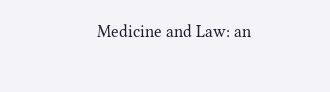Medicine and Law: an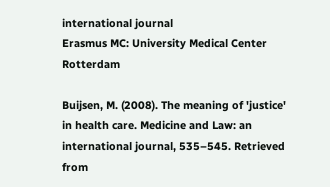international journal
Erasmus MC: University Medical Center Rotterdam

Buijsen, M. (2008). The meaning of 'justice' in health care. Medicine and Law: an international journal, 535–545. Retrieved from